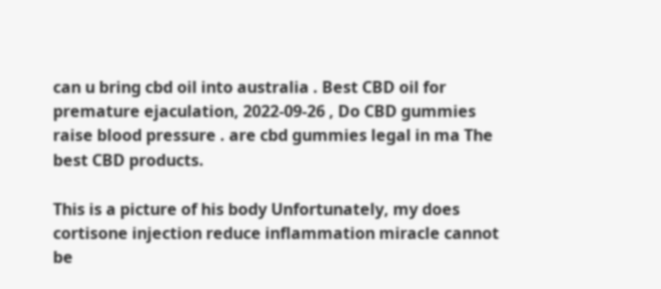can u bring cbd oil into australia . Best CBD oil for premature ejaculation, 2022-09-26 , Do CBD gummies raise blood pressure . are cbd gummies legal in ma The best CBD products.

This is a picture of his body Unfortunately, my does cortisone injection reduce inflammation miracle cannot be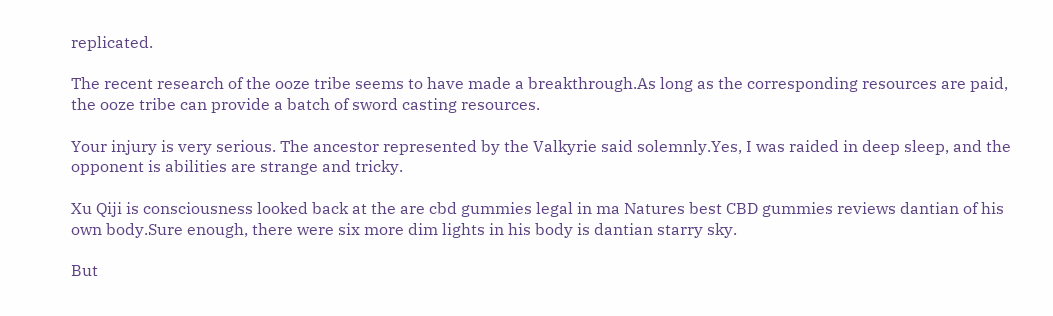replicated.

The recent research of the ooze tribe seems to have made a breakthrough.As long as the corresponding resources are paid, the ooze tribe can provide a batch of sword casting resources.

Your injury is very serious. The ancestor represented by the Valkyrie said solemnly.Yes, I was raided in deep sleep, and the opponent is abilities are strange and tricky.

Xu Qiji is consciousness looked back at the are cbd gummies legal in ma Natures best CBD gummies reviews dantian of his own body.Sure enough, there were six more dim lights in his body is dantian starry sky.

But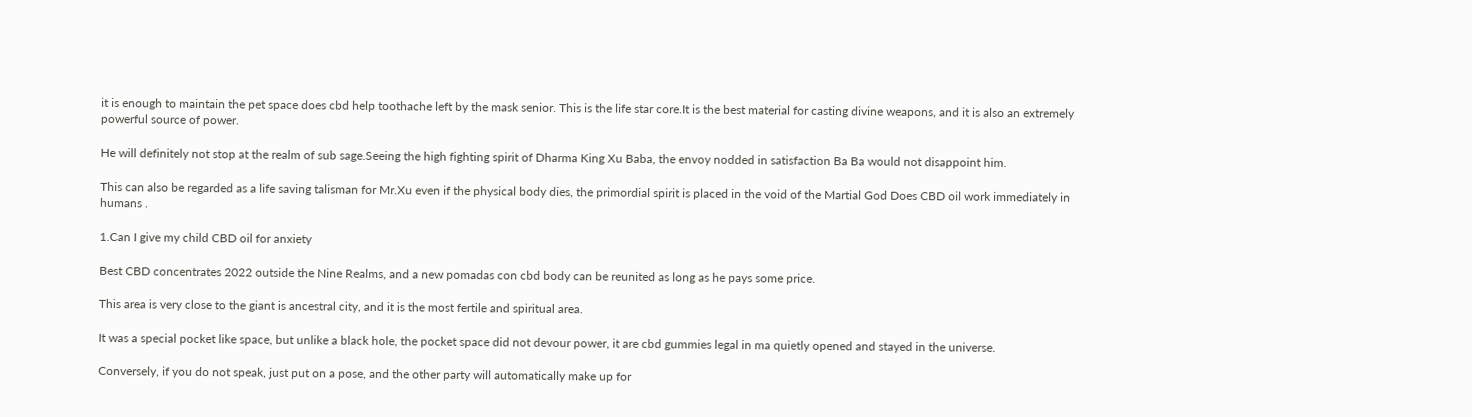it is enough to maintain the pet space does cbd help toothache left by the mask senior. This is the life star core.It is the best material for casting divine weapons, and it is also an extremely powerful source of power.

He will definitely not stop at the realm of sub sage.Seeing the high fighting spirit of Dharma King Xu Baba, the envoy nodded in satisfaction Ba Ba would not disappoint him.

This can also be regarded as a life saving talisman for Mr.Xu even if the physical body dies, the primordial spirit is placed in the void of the Martial God Does CBD oil work immediately in humans .

1.Can I give my child CBD oil for anxiety

Best CBD concentrates 2022 outside the Nine Realms, and a new pomadas con cbd body can be reunited as long as he pays some price.

This area is very close to the giant is ancestral city, and it is the most fertile and spiritual area.

It was a special pocket like space, but unlike a black hole, the pocket space did not devour power, it are cbd gummies legal in ma quietly opened and stayed in the universe.

Conversely, if you do not speak, just put on a pose, and the other party will automatically make up for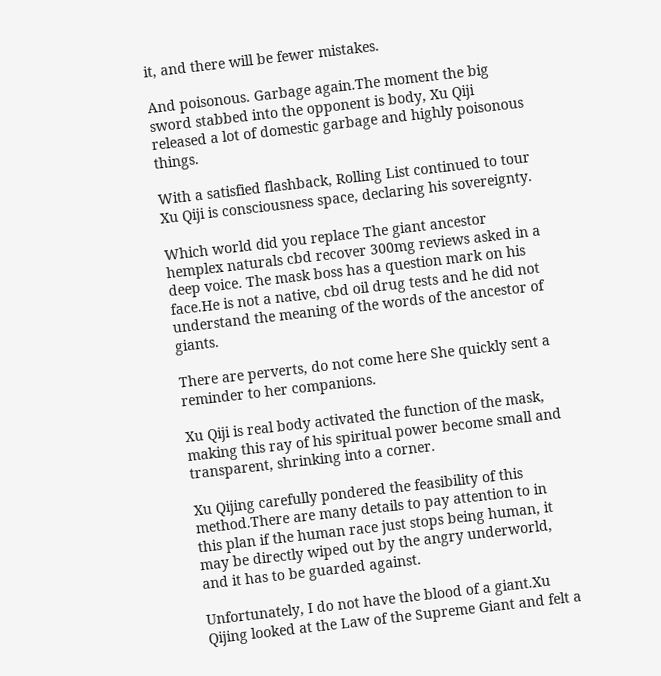it, and there will be fewer mistakes.

And poisonous. Garbage again.The moment the big sword stabbed into the opponent is body, Xu Qiji released a lot of domestic garbage and highly poisonous things.

With a satisfied flashback, Rolling List continued to tour Xu Qiji is consciousness space, declaring his sovereignty.

Which world did you replace The giant ancestor hemplex naturals cbd recover 300mg reviews asked in a deep voice. The mask boss has a question mark on his face.He is not a native, cbd oil drug tests and he did not understand the meaning of the words of the ancestor of giants.

There are perverts, do not come here She quickly sent a reminder to her companions.

Xu Qiji is real body activated the function of the mask, making this ray of his spiritual power become small and transparent, shrinking into a corner.

Xu Qijing carefully pondered the feasibility of this method.There are many details to pay attention to in this plan if the human race just stops being human, it may be directly wiped out by the angry underworld, and it has to be guarded against.

Unfortunately, I do not have the blood of a giant.Xu Qijing looked at the Law of the Supreme Giant and felt a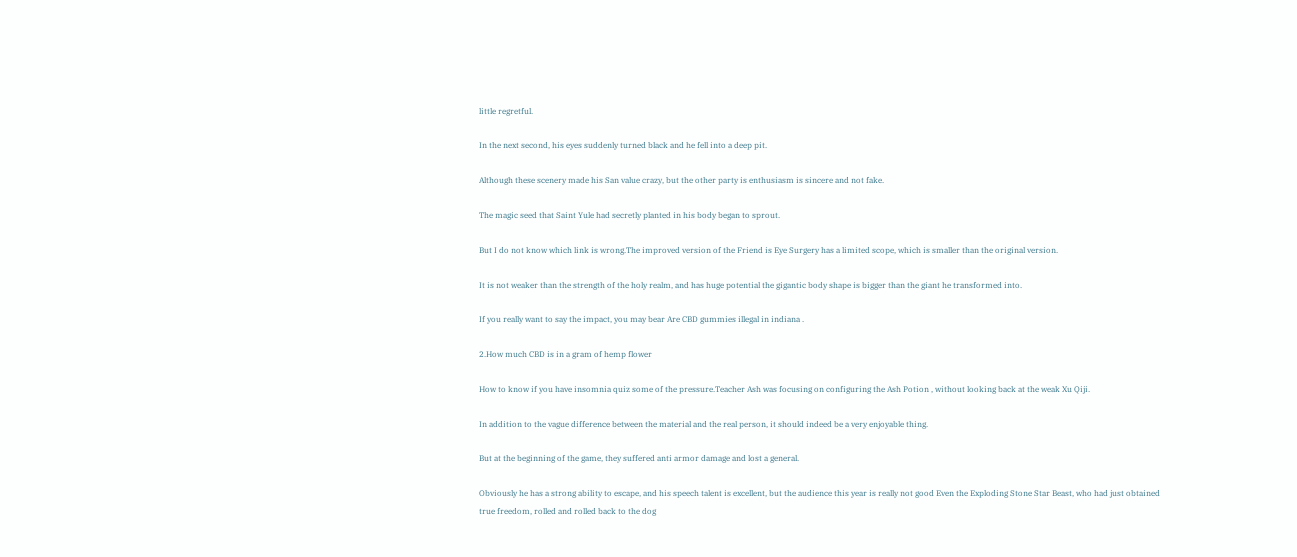little regretful.

In the next second, his eyes suddenly turned black and he fell into a deep pit.

Although these scenery made his San value crazy, but the other party is enthusiasm is sincere and not fake.

The magic seed that Saint Yule had secretly planted in his body began to sprout.

But I do not know which link is wrong.The improved version of the Friend is Eye Surgery has a limited scope, which is smaller than the original version.

It is not weaker than the strength of the holy realm, and has huge potential the gigantic body shape is bigger than the giant he transformed into.

If you really want to say the impact, you may bear Are CBD gummies illegal in indiana .

2.How much CBD is in a gram of hemp flower

How to know if you have insomnia quiz some of the pressure.Teacher Ash was focusing on configuring the Ash Potion , without looking back at the weak Xu Qiji.

In addition to the vague difference between the material and the real person, it should indeed be a very enjoyable thing.

But at the beginning of the game, they suffered anti armor damage and lost a general.

Obviously he has a strong ability to escape, and his speech talent is excellent, but the audience this year is really not good Even the Exploding Stone Star Beast, who had just obtained true freedom, rolled and rolled back to the dog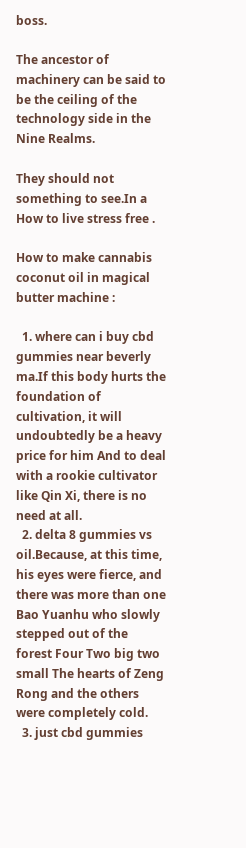boss.

The ancestor of machinery can be said to be the ceiling of the technology side in the Nine Realms.

They should not something to see.In a How to live stress free .

How to make cannabis coconut oil in magical butter machine :

  1. where can i buy cbd gummies near beverly ma.If this body hurts the foundation of cultivation, it will undoubtedly be a heavy price for him And to deal with a rookie cultivator like Qin Xi, there is no need at all.
  2. delta 8 gummies vs oil.Because, at this time, his eyes were fierce, and there was more than one Bao Yuanhu who slowly stepped out of the forest Four Two big two small The hearts of Zeng Rong and the others were completely cold.
  3. just cbd gummies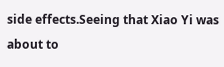side effects.Seeing that Xiao Yi was about to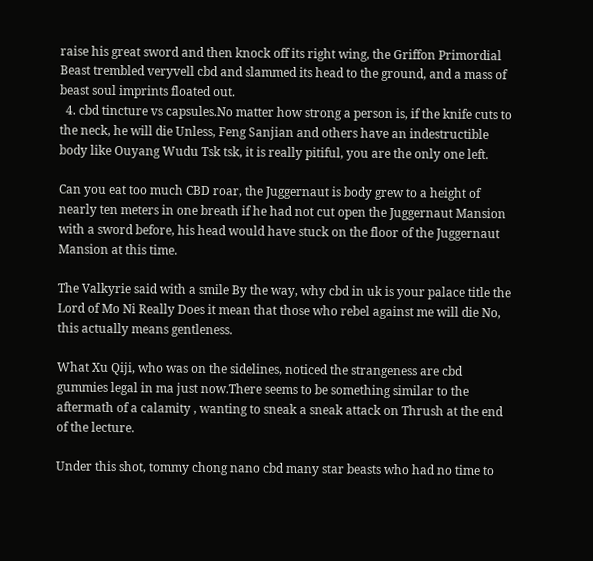raise his great sword and then knock off its right wing, the Griffon Primordial Beast trembled veryvell cbd and slammed its head to the ground, and a mass of beast soul imprints floated out.
  4. cbd tincture vs capsules.No matter how strong a person is, if the knife cuts to the neck, he will die Unless, Feng Sanjian and others have an indestructible body like Ouyang Wudu Tsk tsk, it is really pitiful, you are the only one left.

Can you eat too much CBD roar, the Juggernaut is body grew to a height of nearly ten meters in one breath if he had not cut open the Juggernaut Mansion with a sword before, his head would have stuck on the floor of the Juggernaut Mansion at this time.

The Valkyrie said with a smile By the way, why cbd in uk is your palace title the Lord of Mo Ni Really Does it mean that those who rebel against me will die No, this actually means gentleness.

What Xu Qiji, who was on the sidelines, noticed the strangeness are cbd gummies legal in ma just now.There seems to be something similar to the aftermath of a calamity , wanting to sneak a sneak attack on Thrush at the end of the lecture.

Under this shot, tommy chong nano cbd many star beasts who had no time to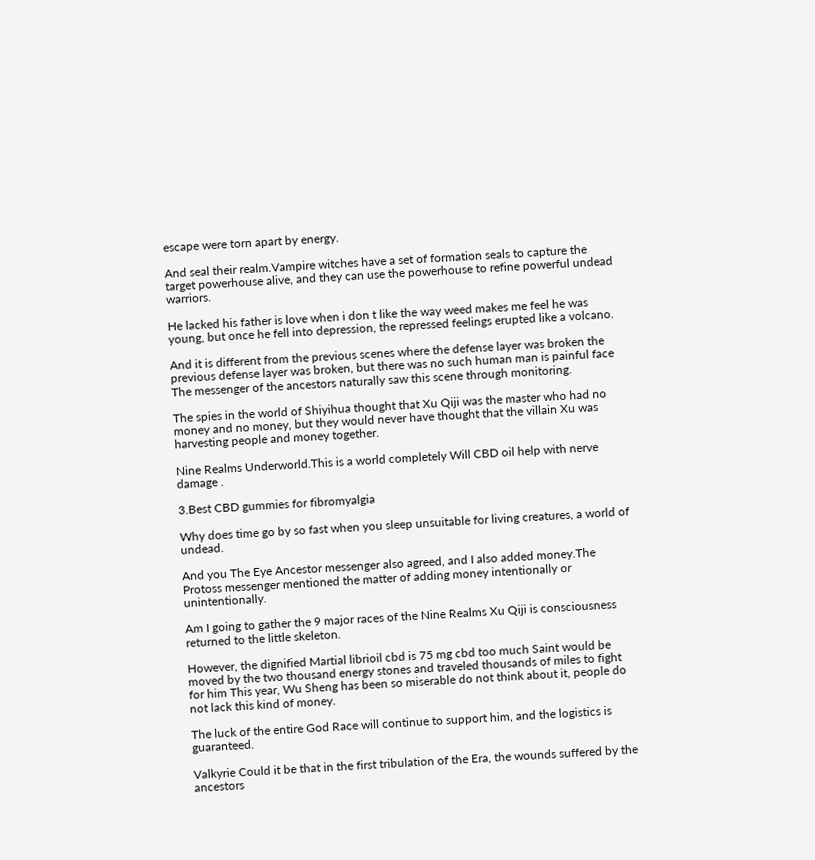escape were torn apart by energy.

And seal their realm.Vampire witches have a set of formation seals to capture the target powerhouse alive, and they can use the powerhouse to refine powerful undead warriors.

He lacked his father is love when i don t like the way weed makes me feel he was young, but once he fell into depression, the repressed feelings erupted like a volcano.

And it is different from the previous scenes where the defense layer was broken the previous defense layer was broken, but there was no such human man is painful face The messenger of the ancestors naturally saw this scene through monitoring.

The spies in the world of Shiyihua thought that Xu Qiji was the master who had no money and no money, but they would never have thought that the villain Xu was harvesting people and money together.

Nine Realms Underworld.This is a world completely Will CBD oil help with nerve damage .

3.Best CBD gummies for fibromyalgia

Why does time go by so fast when you sleep unsuitable for living creatures, a world of undead.

And you The Eye Ancestor messenger also agreed, and I also added money.The Protoss messenger mentioned the matter of adding money intentionally or unintentionally.

Am I going to gather the 9 major races of the Nine Realms Xu Qiji is consciousness returned to the little skeleton.

However, the dignified Martial librioil cbd is 75 mg cbd too much Saint would be moved by the two thousand energy stones and traveled thousands of miles to fight for him This year, Wu Sheng has been so miserable do not think about it, people do not lack this kind of money.

The luck of the entire God Race will continue to support him, and the logistics is guaranteed.

Valkyrie Could it be that in the first tribulation of the Era, the wounds suffered by the ancestors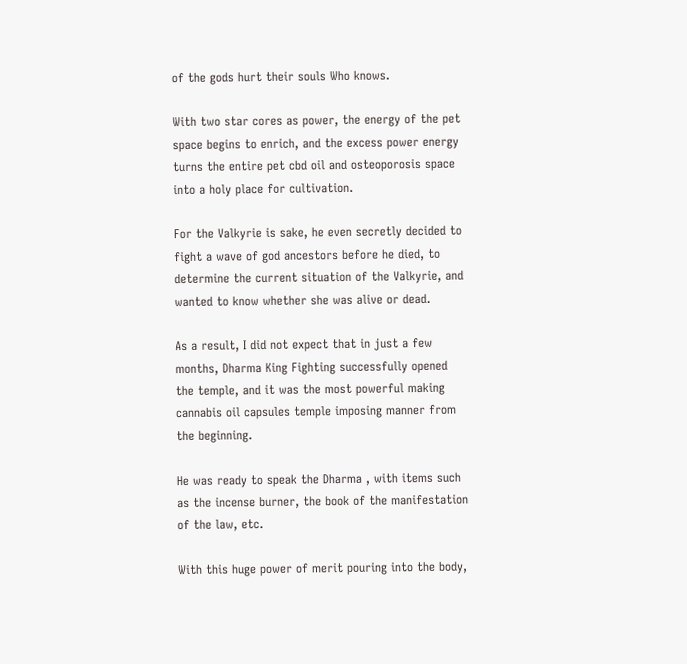of the gods hurt their souls Who knows.

With two star cores as power, the energy of the pet space begins to enrich, and the excess power energy turns the entire pet cbd oil and osteoporosis space into a holy place for cultivation.

For the Valkyrie is sake, he even secretly decided to fight a wave of god ancestors before he died, to determine the current situation of the Valkyrie, and wanted to know whether she was alive or dead.

As a result, I did not expect that in just a few months, Dharma King Fighting successfully opened the temple, and it was the most powerful making cannabis oil capsules temple imposing manner from the beginning.

He was ready to speak the Dharma , with items such as the incense burner, the book of the manifestation of the law, etc.

With this huge power of merit pouring into the body,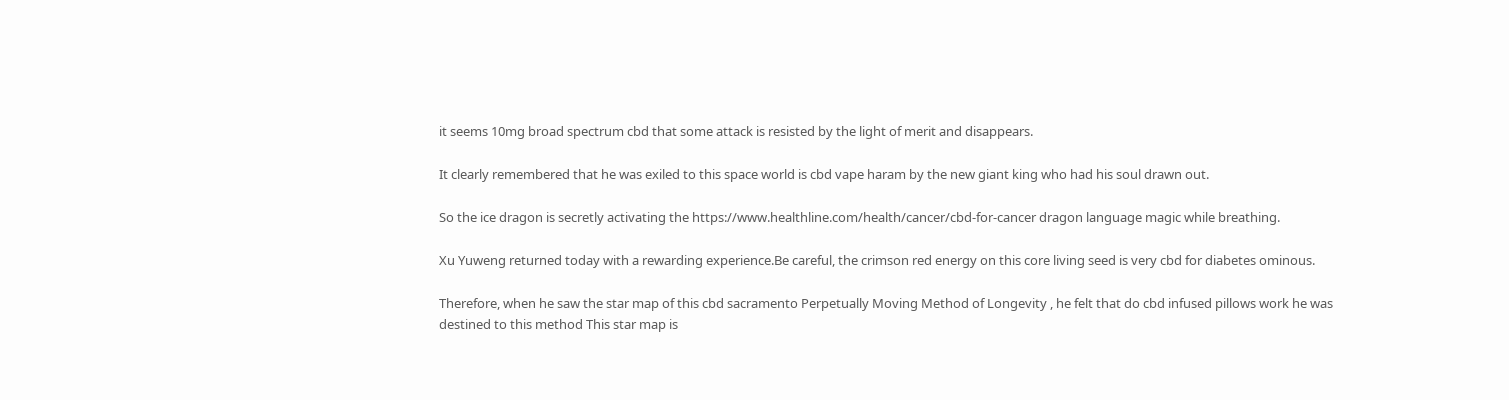it seems 10mg broad spectrum cbd that some attack is resisted by the light of merit and disappears.

It clearly remembered that he was exiled to this space world is cbd vape haram by the new giant king who had his soul drawn out.

So the ice dragon is secretly activating the https://www.healthline.com/health/cancer/cbd-for-cancer dragon language magic while breathing.

Xu Yuweng returned today with a rewarding experience.Be careful, the crimson red energy on this core living seed is very cbd for diabetes ominous.

Therefore, when he saw the star map of this cbd sacramento Perpetually Moving Method of Longevity , he felt that do cbd infused pillows work he was destined to this method This star map is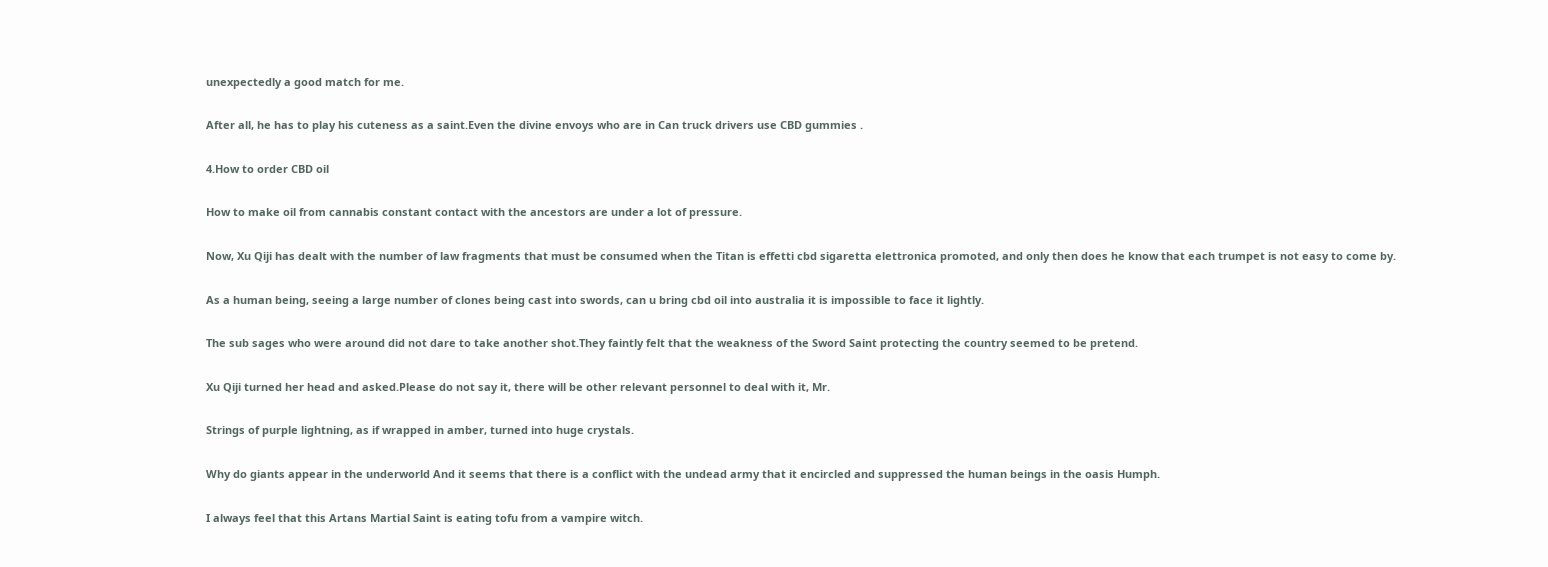unexpectedly a good match for me.

After all, he has to play his cuteness as a saint.Even the divine envoys who are in Can truck drivers use CBD gummies .

4.How to order CBD oil

How to make oil from cannabis constant contact with the ancestors are under a lot of pressure.

Now, Xu Qiji has dealt with the number of law fragments that must be consumed when the Titan is effetti cbd sigaretta elettronica promoted, and only then does he know that each trumpet is not easy to come by.

As a human being, seeing a large number of clones being cast into swords, can u bring cbd oil into australia it is impossible to face it lightly.

The sub sages who were around did not dare to take another shot.They faintly felt that the weakness of the Sword Saint protecting the country seemed to be pretend.

Xu Qiji turned her head and asked.Please do not say it, there will be other relevant personnel to deal with it, Mr.

Strings of purple lightning, as if wrapped in amber, turned into huge crystals.

Why do giants appear in the underworld And it seems that there is a conflict with the undead army that it encircled and suppressed the human beings in the oasis Humph.

I always feel that this Artans Martial Saint is eating tofu from a vampire witch.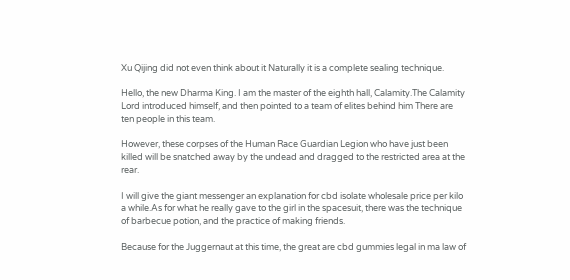Xu Qijing did not even think about it Naturally it is a complete sealing technique.

Hello, the new Dharma King. I am the master of the eighth hall, Calamity.The Calamity Lord introduced himself, and then pointed to a team of elites behind him There are ten people in this team.

However, these corpses of the Human Race Guardian Legion who have just been killed will be snatched away by the undead and dragged to the restricted area at the rear.

I will give the giant messenger an explanation for cbd isolate wholesale price per kilo a while.As for what he really gave to the girl in the spacesuit, there was the technique of barbecue potion, and the practice of making friends.

Because for the Juggernaut at this time, the great are cbd gummies legal in ma law of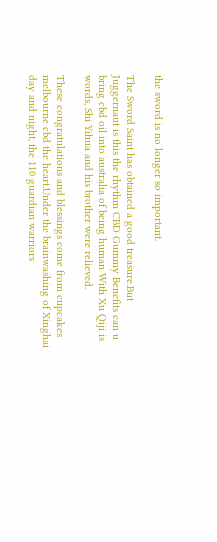the sword is no longer so important.

The Sword Saint has obtained a good treasure.But Juggernaut is this the rhythm CBD Gummy Benefits can u bring cbd oil into australia of being human With Xu Qiji is words, Shi Yihua and his brother were relieved.

These congratulations and blessings come from cupcakes melbourne cbd the heart.Under the brainwashing of Xinghai day and night, the 110 guardian warriors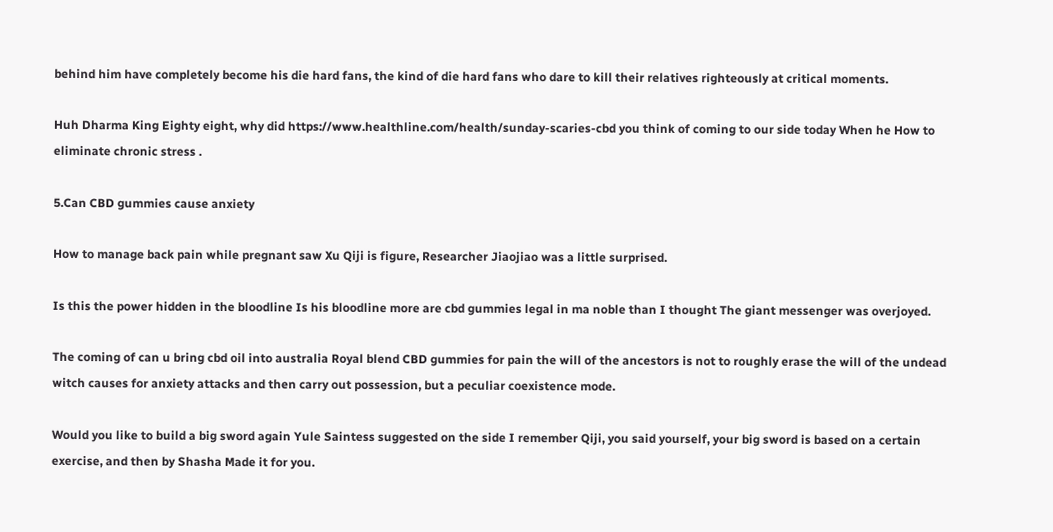behind him have completely become his die hard fans, the kind of die hard fans who dare to kill their relatives righteously at critical moments.

Huh Dharma King Eighty eight, why did https://www.healthline.com/health/sunday-scaries-cbd you think of coming to our side today When he How to eliminate chronic stress .

5.Can CBD gummies cause anxiety

How to manage back pain while pregnant saw Xu Qiji is figure, Researcher Jiaojiao was a little surprised.

Is this the power hidden in the bloodline Is his bloodline more are cbd gummies legal in ma noble than I thought The giant messenger was overjoyed.

The coming of can u bring cbd oil into australia Royal blend CBD gummies for pain the will of the ancestors is not to roughly erase the will of the undead witch causes for anxiety attacks and then carry out possession, but a peculiar coexistence mode.

Would you like to build a big sword again Yule Saintess suggested on the side I remember Qiji, you said yourself, your big sword is based on a certain exercise, and then by Shasha Made it for you.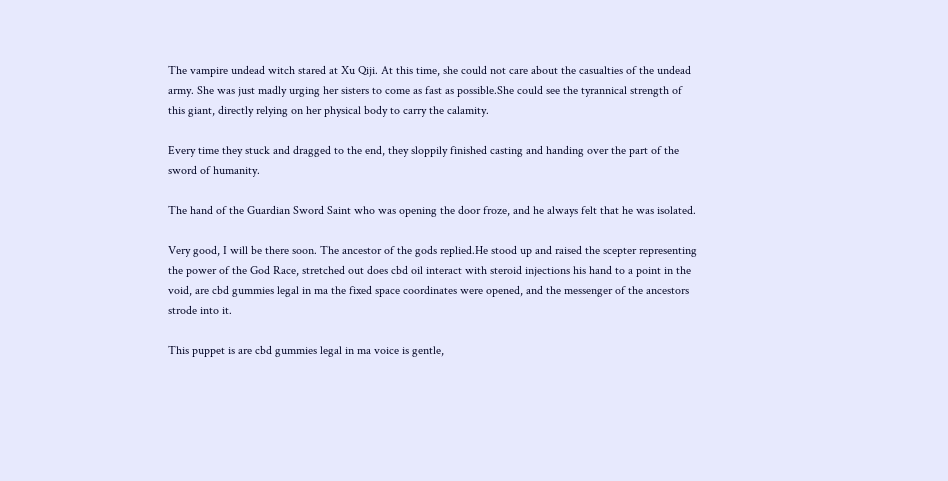The vampire undead witch stared at Xu Qiji. At this time, she could not care about the casualties of the undead army. She was just madly urging her sisters to come as fast as possible.She could see the tyrannical strength of this giant, directly relying on her physical body to carry the calamity.

Every time they stuck and dragged to the end, they sloppily finished casting and handing over the part of the sword of humanity.

The hand of the Guardian Sword Saint who was opening the door froze, and he always felt that he was isolated.

Very good, I will be there soon. The ancestor of the gods replied.He stood up and raised the scepter representing the power of the God Race, stretched out does cbd oil interact with steroid injections his hand to a point in the void, are cbd gummies legal in ma the fixed space coordinates were opened, and the messenger of the ancestors strode into it.

This puppet is are cbd gummies legal in ma voice is gentle,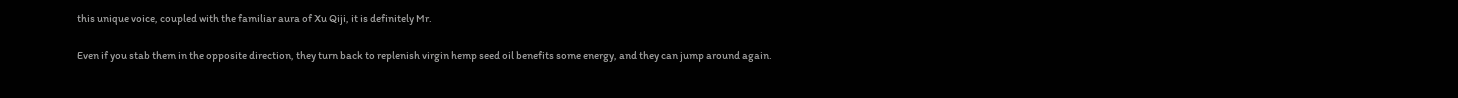this unique voice, coupled with the familiar aura of Xu Qiji, it is definitely Mr.

Even if you stab them in the opposite direction, they turn back to replenish virgin hemp seed oil benefits some energy, and they can jump around again.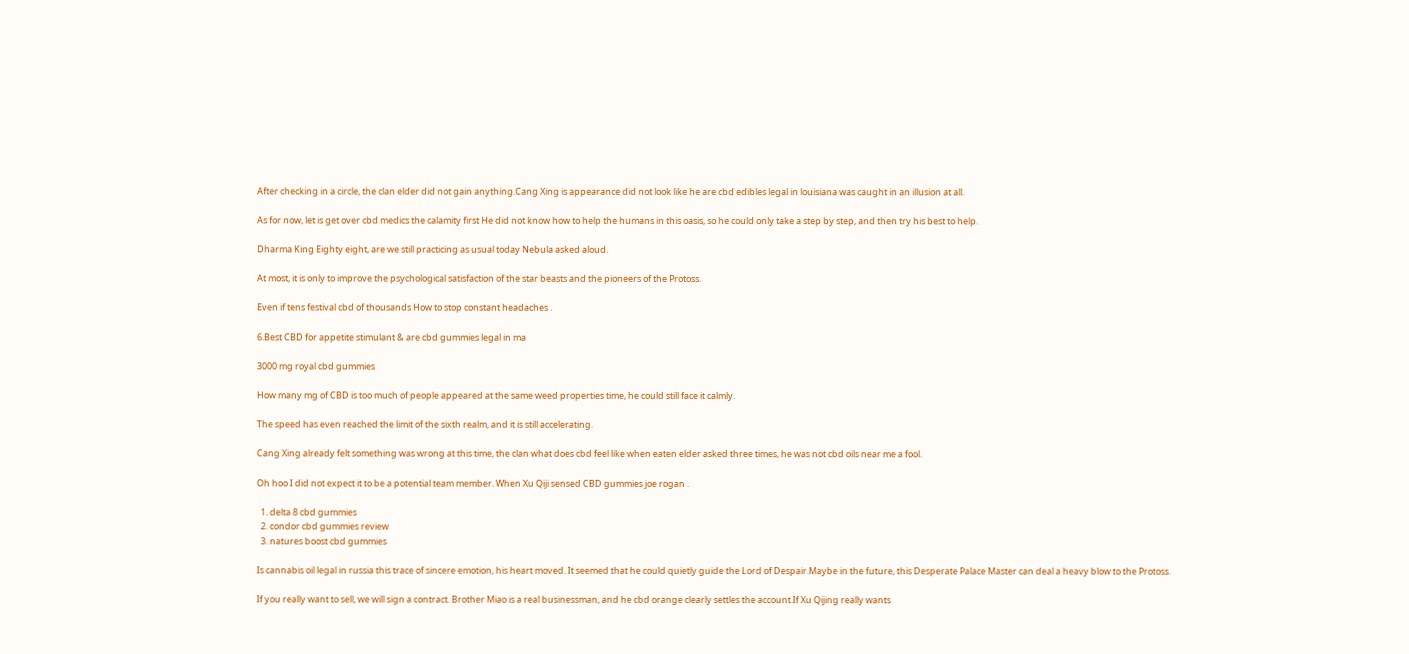After checking in a circle, the clan elder did not gain anything.Cang Xing is appearance did not look like he are cbd edibles legal in louisiana was caught in an illusion at all.

As for now, let is get over cbd medics the calamity first He did not know how to help the humans in this oasis, so he could only take a step by step, and then try his best to help.

Dharma King Eighty eight, are we still practicing as usual today Nebula asked aloud.

At most, it is only to improve the psychological satisfaction of the star beasts and the pioneers of the Protoss.

Even if tens festival cbd of thousands How to stop constant headaches .

6.Best CBD for appetite stimulant & are cbd gummies legal in ma

3000 mg royal cbd gummies

How many mg of CBD is too much of people appeared at the same weed properties time, he could still face it calmly.

The speed has even reached the limit of the sixth realm, and it is still accelerating.

Cang Xing already felt something was wrong at this time, the clan what does cbd feel like when eaten elder asked three times, he was not cbd oils near me a fool.

Oh hoo I did not expect it to be a potential team member. When Xu Qiji sensed CBD gummies joe rogan .

  1. delta 8 cbd gummies
  2. condor cbd gummies review
  3. natures boost cbd gummies

Is cannabis oil legal in russia this trace of sincere emotion, his heart moved. It seemed that he could quietly guide the Lord of Despair.Maybe in the future, this Desperate Palace Master can deal a heavy blow to the Protoss.

If you really want to sell, we will sign a contract. Brother Miao is a real businessman, and he cbd orange clearly settles the account.If Xu Qijing really wants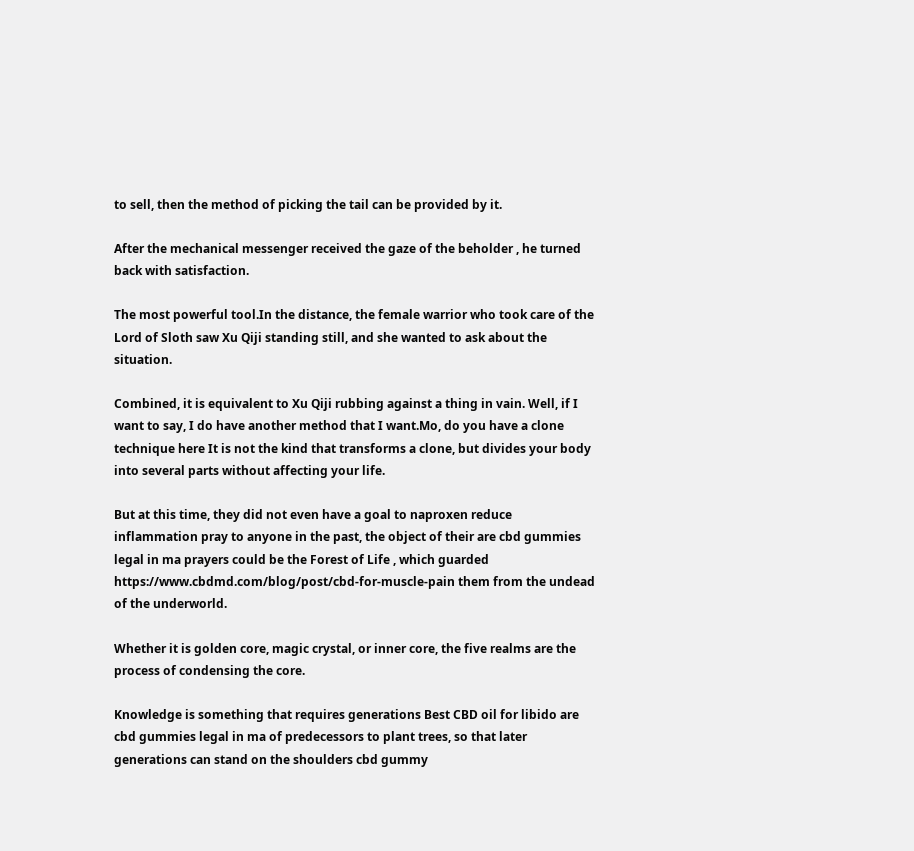to sell, then the method of picking the tail can be provided by it.

After the mechanical messenger received the gaze of the beholder , he turned back with satisfaction.

The most powerful tool.In the distance, the female warrior who took care of the Lord of Sloth saw Xu Qiji standing still, and she wanted to ask about the situation.

Combined, it is equivalent to Xu Qiji rubbing against a thing in vain. Well, if I want to say, I do have another method that I want.Mo, do you have a clone technique here It is not the kind that transforms a clone, but divides your body into several parts without affecting your life.

But at this time, they did not even have a goal to naproxen reduce inflammation pray to anyone in the past, the object of their are cbd gummies legal in ma prayers could be the Forest of Life , which guarded https://www.cbdmd.com/blog/post/cbd-for-muscle-pain them from the undead of the underworld.

Whether it is golden core, magic crystal, or inner core, the five realms are the process of condensing the core.

Knowledge is something that requires generations Best CBD oil for libido are cbd gummies legal in ma of predecessors to plant trees, so that later generations can stand on the shoulders cbd gummy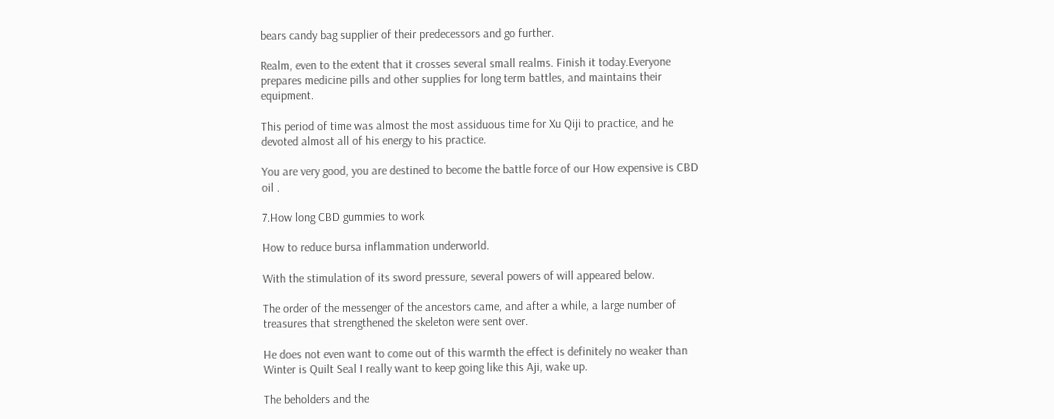bears candy bag supplier of their predecessors and go further.

Realm, even to the extent that it crosses several small realms. Finish it today.Everyone prepares medicine pills and other supplies for long term battles, and maintains their equipment.

This period of time was almost the most assiduous time for Xu Qiji to practice, and he devoted almost all of his energy to his practice.

You are very good, you are destined to become the battle force of our How expensive is CBD oil .

7.How long CBD gummies to work

How to reduce bursa inflammation underworld.

With the stimulation of its sword pressure, several powers of will appeared below.

The order of the messenger of the ancestors came, and after a while, a large number of treasures that strengthened the skeleton were sent over.

He does not even want to come out of this warmth the effect is definitely no weaker than Winter is Quilt Seal I really want to keep going like this Aji, wake up.

The beholders and the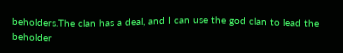beholders.The clan has a deal, and I can use the god clan to lead the beholder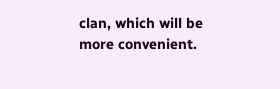clan, which will be more convenient.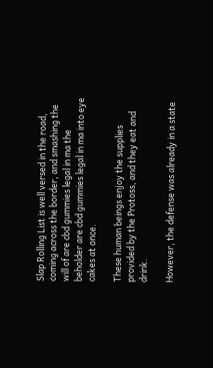Slap Rolling List is well versed in the road, coming across the border, and smashing the will of are cbd gummies legal in ma the beholder are cbd gummies legal in ma into eye cakes at once.

These human beings enjoy the supplies provided by the Protoss, and they eat and drink.

However, the defense was already in a state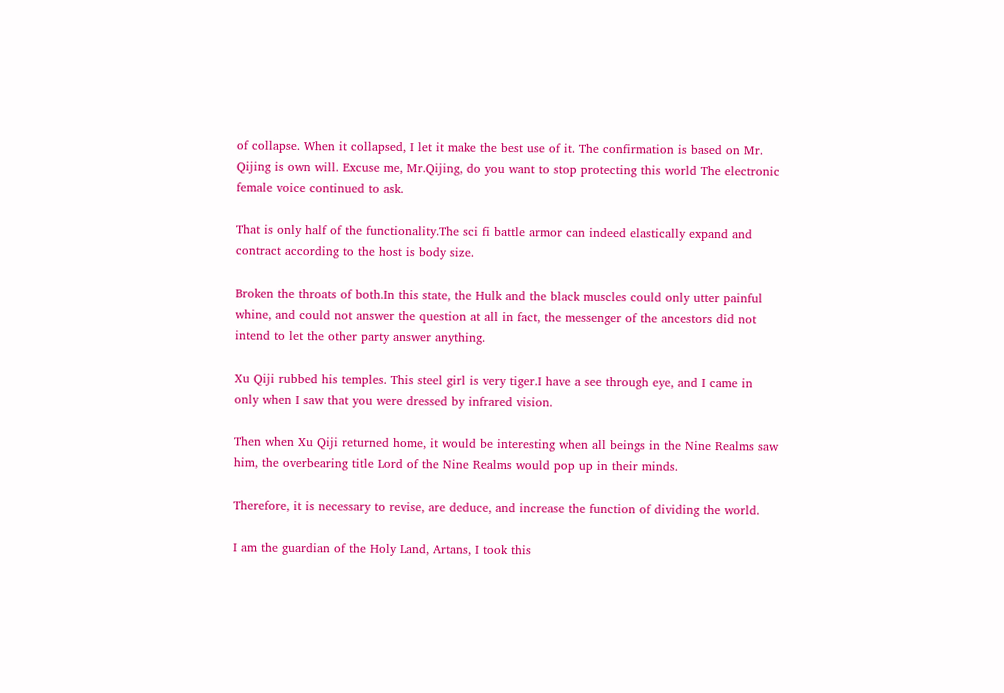of collapse. When it collapsed, I let it make the best use of it. The confirmation is based on Mr. Qijing is own will. Excuse me, Mr.Qijing, do you want to stop protecting this world The electronic female voice continued to ask.

That is only half of the functionality.The sci fi battle armor can indeed elastically expand and contract according to the host is body size.

Broken the throats of both.In this state, the Hulk and the black muscles could only utter painful whine, and could not answer the question at all in fact, the messenger of the ancestors did not intend to let the other party answer anything.

Xu Qiji rubbed his temples. This steel girl is very tiger.I have a see through eye, and I came in only when I saw that you were dressed by infrared vision.

Then when Xu Qiji returned home, it would be interesting when all beings in the Nine Realms saw him, the overbearing title Lord of the Nine Realms would pop up in their minds.

Therefore, it is necessary to revise, are deduce, and increase the function of dividing the world.

I am the guardian of the Holy Land, Artans, I took this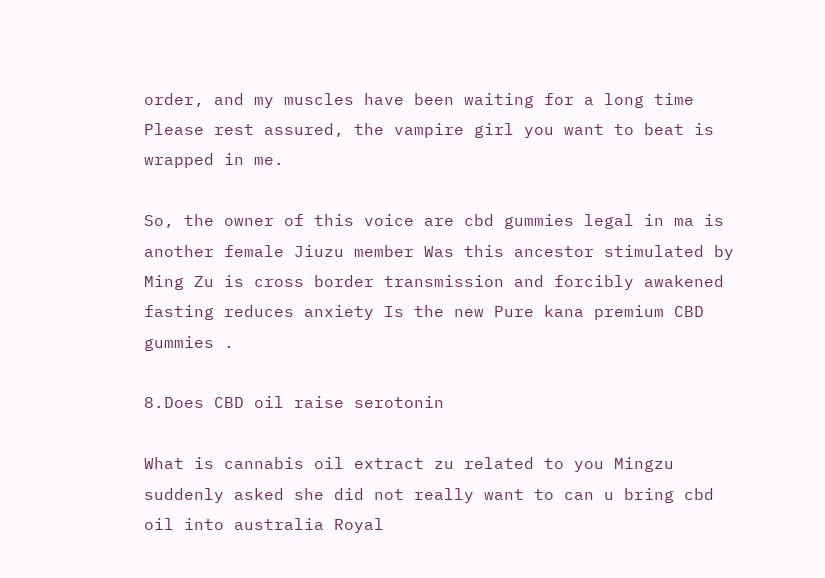order, and my muscles have been waiting for a long time Please rest assured, the vampire girl you want to beat is wrapped in me.

So, the owner of this voice are cbd gummies legal in ma is another female Jiuzu member Was this ancestor stimulated by Ming Zu is cross border transmission and forcibly awakened fasting reduces anxiety Is the new Pure kana premium CBD gummies .

8.Does CBD oil raise serotonin

What is cannabis oil extract zu related to you Mingzu suddenly asked she did not really want to can u bring cbd oil into australia Royal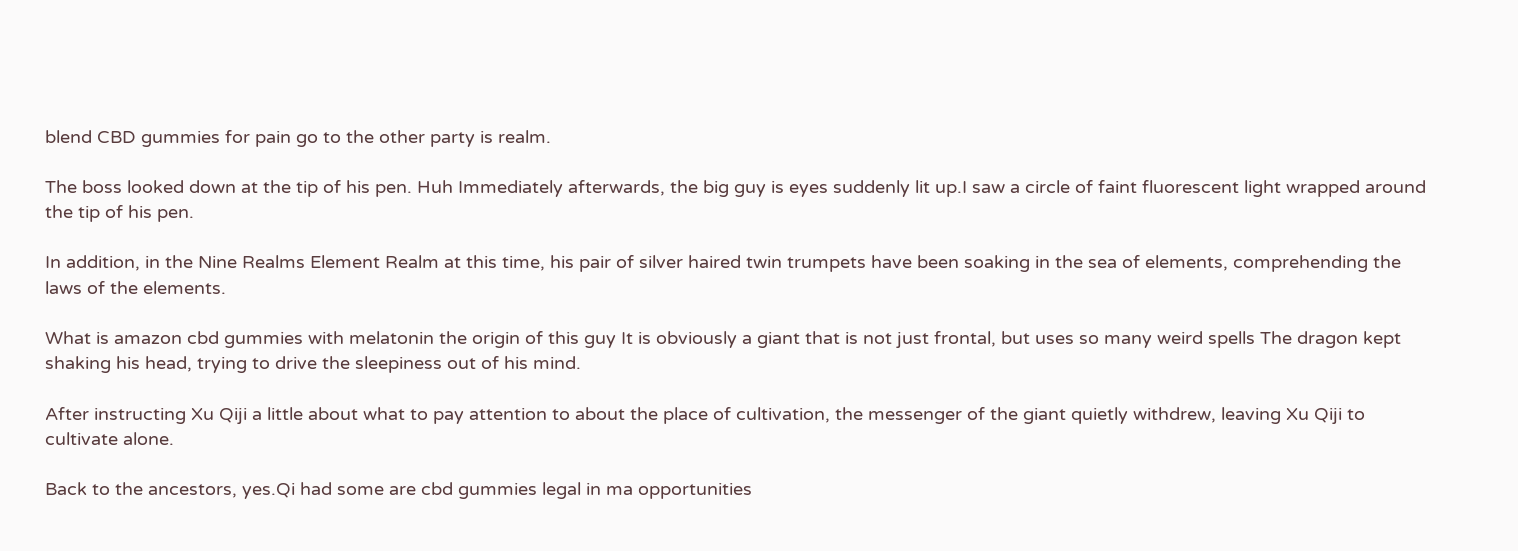blend CBD gummies for pain go to the other party is realm.

The boss looked down at the tip of his pen. Huh Immediately afterwards, the big guy is eyes suddenly lit up.I saw a circle of faint fluorescent light wrapped around the tip of his pen.

In addition, in the Nine Realms Element Realm at this time, his pair of silver haired twin trumpets have been soaking in the sea of elements, comprehending the laws of the elements.

What is amazon cbd gummies with melatonin the origin of this guy It is obviously a giant that is not just frontal, but uses so many weird spells The dragon kept shaking his head, trying to drive the sleepiness out of his mind.

After instructing Xu Qiji a little about what to pay attention to about the place of cultivation, the messenger of the giant quietly withdrew, leaving Xu Qiji to cultivate alone.

Back to the ancestors, yes.Qi had some are cbd gummies legal in ma opportunities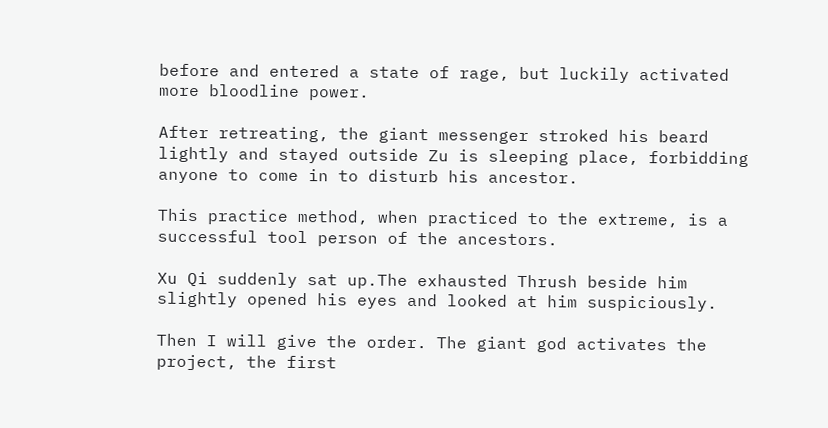before and entered a state of rage, but luckily activated more bloodline power.

After retreating, the giant messenger stroked his beard lightly and stayed outside Zu is sleeping place, forbidding anyone to come in to disturb his ancestor.

This practice method, when practiced to the extreme, is a successful tool person of the ancestors.

Xu Qi suddenly sat up.The exhausted Thrush beside him slightly opened his eyes and looked at him suspiciously.

Then I will give the order. The giant god activates the project, the first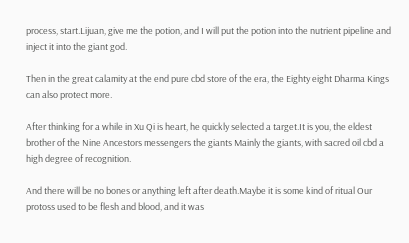process, start.Lijuan, give me the potion, and I will put the potion into the nutrient pipeline and inject it into the giant god.

Then in the great calamity at the end pure cbd store of the era, the Eighty eight Dharma Kings can also protect more.

After thinking for a while in Xu Qi is heart, he quickly selected a target.It is you, the eldest brother of the Nine Ancestors messengers the giants Mainly the giants, with sacred oil cbd a high degree of recognition.

And there will be no bones or anything left after death.Maybe it is some kind of ritual Our protoss used to be flesh and blood, and it was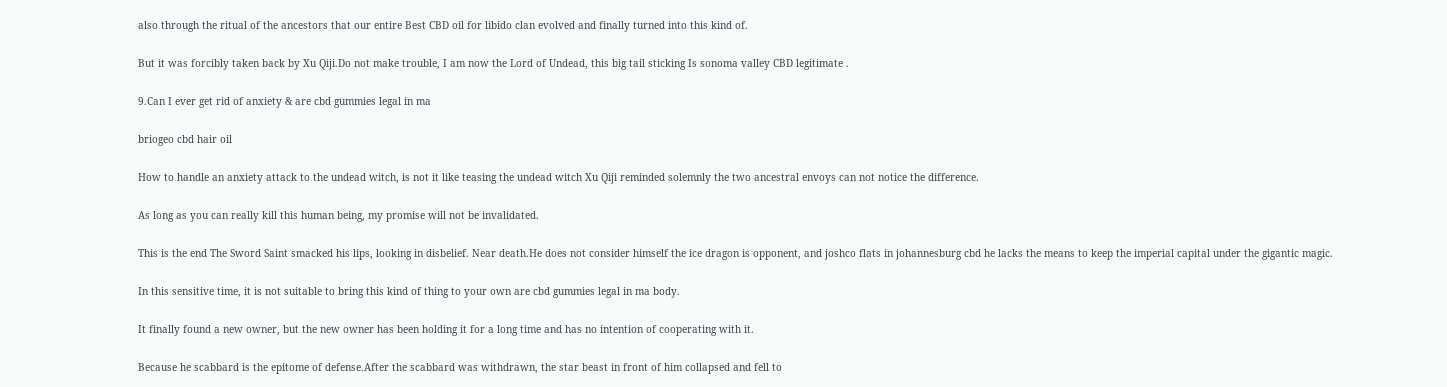also through the ritual of the ancestors that our entire Best CBD oil for libido clan evolved and finally turned into this kind of.

But it was forcibly taken back by Xu Qiji.Do not make trouble, I am now the Lord of Undead, this big tail sticking Is sonoma valley CBD legitimate .

9.Can I ever get rid of anxiety & are cbd gummies legal in ma

briogeo cbd hair oil

How to handle an anxiety attack to the undead witch, is not it like teasing the undead witch Xu Qiji reminded solemnly the two ancestral envoys can not notice the difference.

As long as you can really kill this human being, my promise will not be invalidated.

This is the end The Sword Saint smacked his lips, looking in disbelief. Near death.He does not consider himself the ice dragon is opponent, and joshco flats in johannesburg cbd he lacks the means to keep the imperial capital under the gigantic magic.

In this sensitive time, it is not suitable to bring this kind of thing to your own are cbd gummies legal in ma body.

It finally found a new owner, but the new owner has been holding it for a long time and has no intention of cooperating with it.

Because he scabbard is the epitome of defense.After the scabbard was withdrawn, the star beast in front of him collapsed and fell to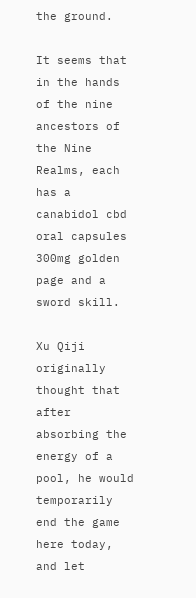the ground.

It seems that in the hands of the nine ancestors of the Nine Realms, each has a canabidol cbd oral capsules 300mg golden page and a sword skill.

Xu Qiji originally thought that after absorbing the energy of a pool, he would temporarily end the game here today, and let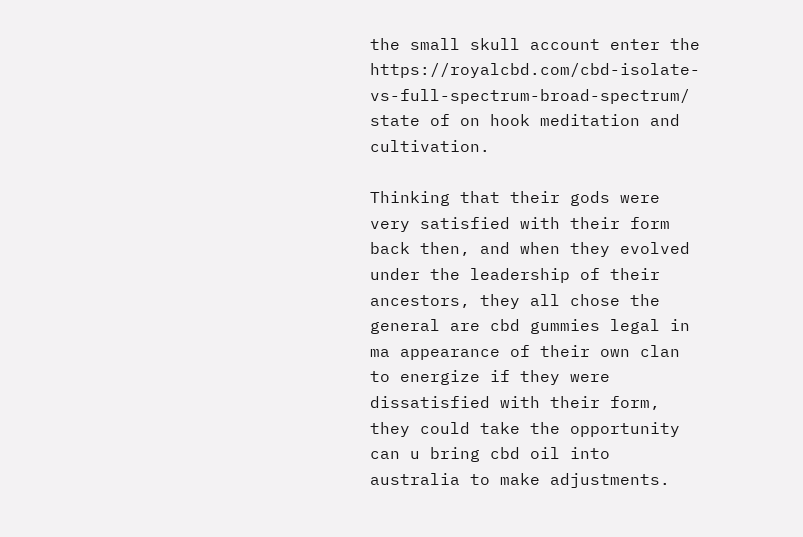the small skull account enter the https://royalcbd.com/cbd-isolate-vs-full-spectrum-broad-spectrum/ state of on hook meditation and cultivation.

Thinking that their gods were very satisfied with their form back then, and when they evolved under the leadership of their ancestors, they all chose the general are cbd gummies legal in ma appearance of their own clan to energize if they were dissatisfied with their form, they could take the opportunity can u bring cbd oil into australia to make adjustments.